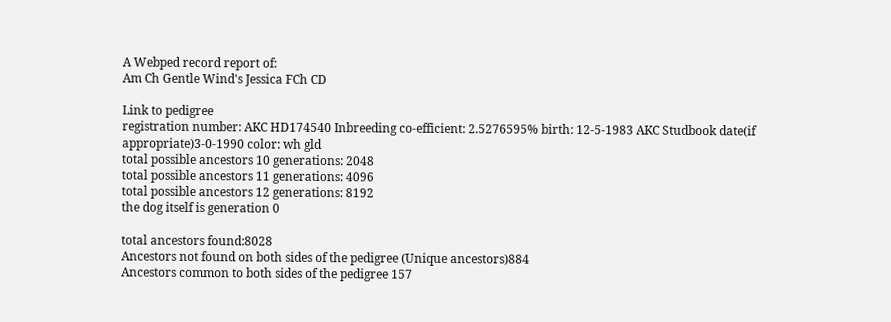A Webped record report of:
Am Ch Gentle Wind's Jessica FCh CD

Link to pedigree
registration number: AKC HD174540 Inbreeding co-efficient: 2.5276595% birth: 12-5-1983 AKC Studbook date(if appropriate)3-0-1990 color: wh gld
total possible ancestors 10 generations: 2048
total possible ancestors 11 generations: 4096
total possible ancestors 12 generations: 8192
the dog itself is generation 0

total ancestors found:8028
Ancestors not found on both sides of the pedigree (Unique ancestors)884
Ancestors common to both sides of the pedigree 157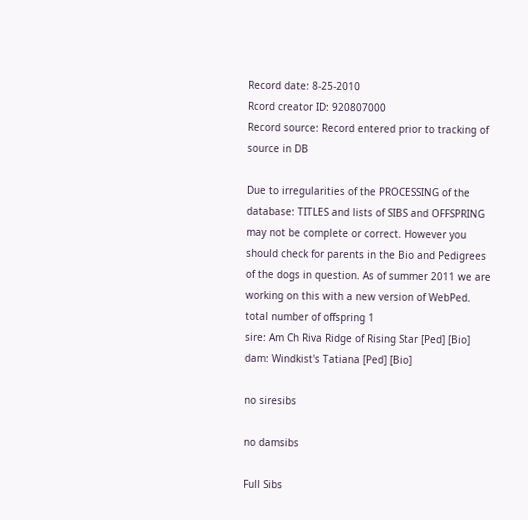Record date: 8-25-2010
Rcord creator ID: 920807000
Record source: Record entered prior to tracking of source in DB

Due to irregularities of the PROCESSING of the database: TITLES and lists of SIBS and OFFSPRING may not be complete or correct. However you should check for parents in the Bio and Pedigrees of the dogs in question. As of summer 2011 we are working on this with a new version of WebPed. total number of offspring 1
sire: Am Ch Riva Ridge of Rising Star [Ped] [Bio] dam: Windkist's Tatiana [Ped] [Bio]

no siresibs

no damsibs

Full Sibs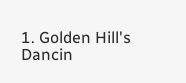1. Golden Hill's Dancin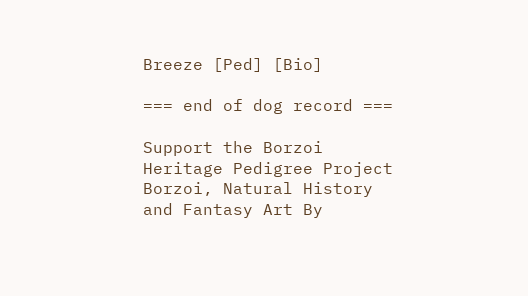Breeze [Ped] [Bio]

=== end of dog record ===

Support the Borzoi Heritage Pedigree Project
Borzoi, Natural History and Fantasy Art By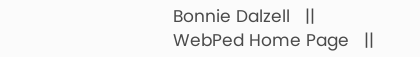Bonnie Dalzell   ||   WebPed Home Page   ||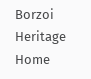Borzoi Heritage Home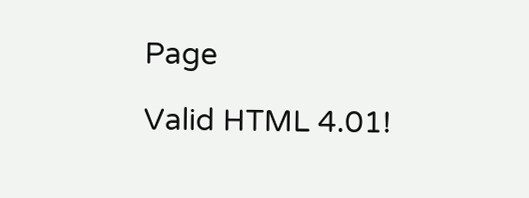Page

Valid HTML 4.01!